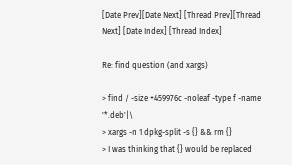[Date Prev][Date Next] [Thread Prev][Thread Next] [Date Index] [Thread Index]

Re: find question (and xargs)

> find / -size +459976c -noleaf -type f -name '*.deb'|\
> xargs -n 1 dpkg-split -s {} && rm {}
> I was thinking that {} would be replaced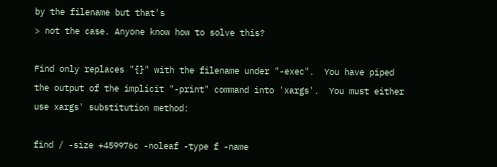by the filename but that's
> not the case. Anyone know how to solve this?

Find only replaces "{}" with the filename under "-exec".  You have piped
the output of the implicit "-print" command into 'xargs'.  You must either
use xargs' substitution method:

find / -size +459976c -noleaf -type f -name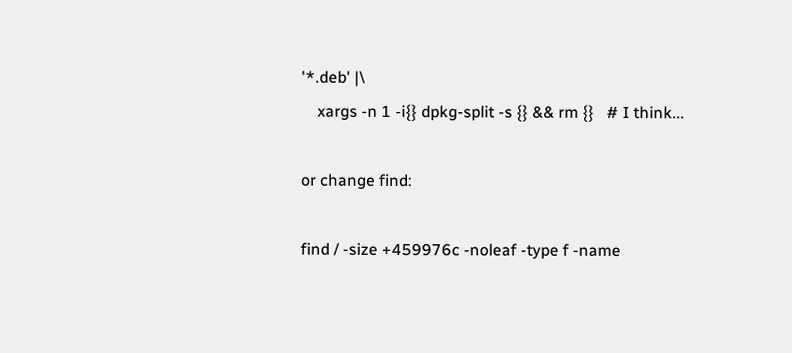'*.deb' |\
    xargs -n 1 -i{} dpkg-split -s {} && rm {}   # I think...

or change find:

find / -size +459976c -noleaf -type f -name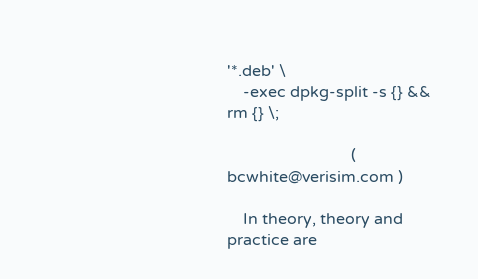'*.deb' \
    -exec dpkg-split -s {} && rm {} \;

                               ( bcwhite@verisim.com )

    In theory, theory and practice are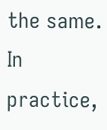the same.  In practice,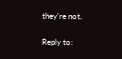they're not.

Reply to: